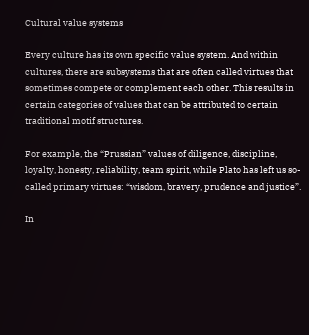Cultural value systems

Every culture has its own specific value system. And within cultures, there are subsystems that are often called virtues that sometimes compete or complement each other. This results in certain categories of values that can be attributed to certain traditional motif structures.

For example, the “Prussian” values of diligence, discipline, loyalty, honesty, reliability, team spirit, while Plato has left us so-called primary virtues: “wisdom, bravery, prudence and justice”.

In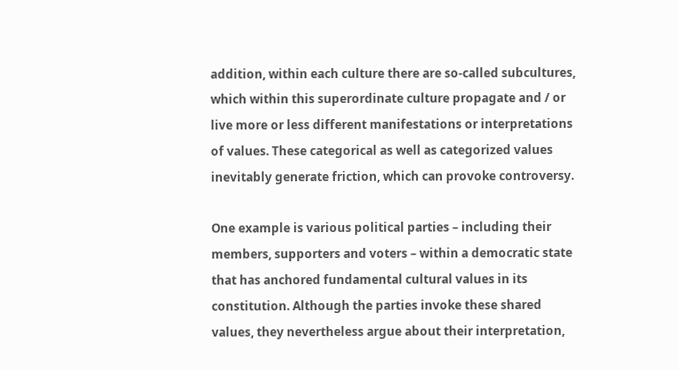addition, within each culture there are so-called subcultures, which within this superordinate culture propagate and / or live more or less different manifestations or interpretations of values. These categorical as well as categorized values inevitably generate friction, which can provoke controversy.

One example is various political parties – including their members, supporters and voters – within a democratic state that has anchored fundamental cultural values in its constitution. Although the parties invoke these shared values, they nevertheless argue about their interpretation,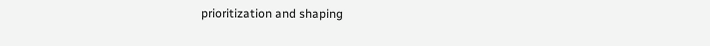prioritization and shaping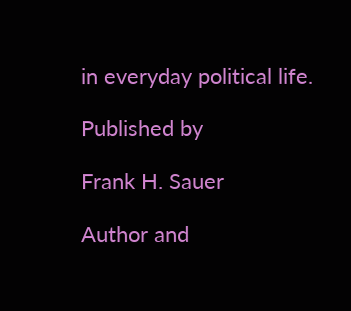in everyday political life.

Published by

Frank H. Sauer

Author and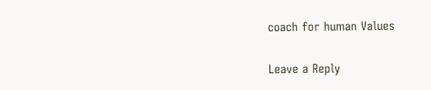coach for human Values

Leave a Reply